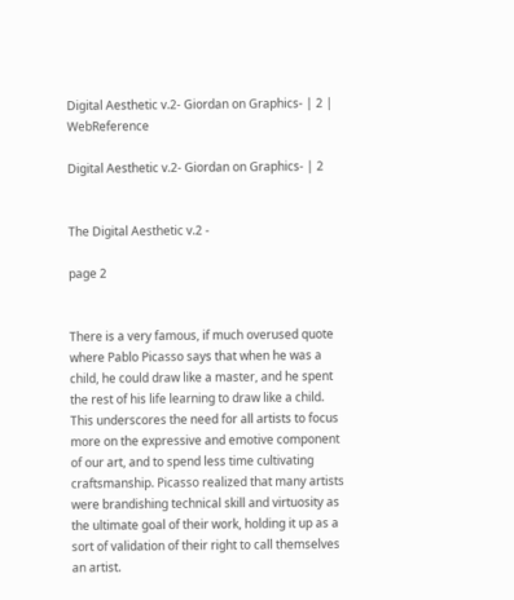Digital Aesthetic v.2- Giordan on Graphics- | 2 | WebReference

Digital Aesthetic v.2- Giordan on Graphics- | 2


The Digital Aesthetic v.2 -

page 2


There is a very famous, if much overused quote where Pablo Picasso says that when he was a child, he could draw like a master, and he spent the rest of his life learning to draw like a child. This underscores the need for all artists to focus more on the expressive and emotive component of our art, and to spend less time cultivating craftsmanship. Picasso realized that many artists were brandishing technical skill and virtuosity as the ultimate goal of their work, holding it up as a sort of validation of their right to call themselves an artist.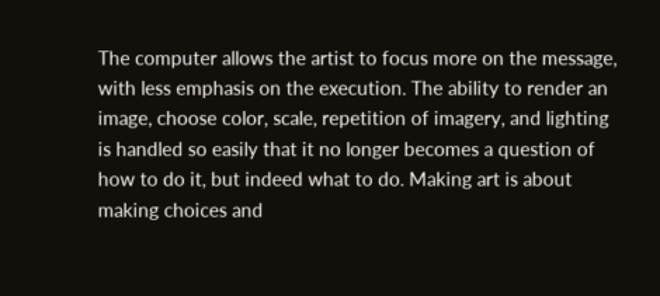The computer allows the artist to focus more on the message, with less emphasis on the execution. The ability to render an image, choose color, scale, repetition of imagery, and lighting is handled so easily that it no longer becomes a question of how to do it, but indeed what to do. Making art is about making choices and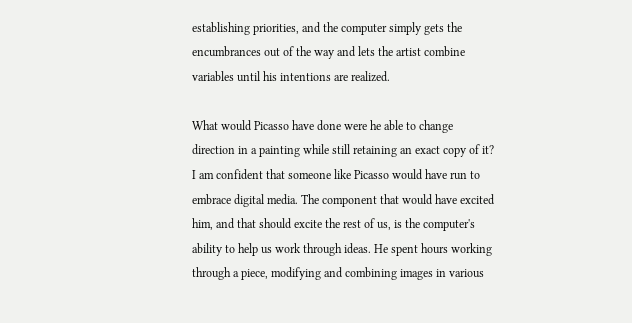establishing priorities, and the computer simply gets the encumbrances out of the way and lets the artist combine variables until his intentions are realized.

What would Picasso have done were he able to change direction in a painting while still retaining an exact copy of it? I am confident that someone like Picasso would have run to embrace digital media. The component that would have excited him, and that should excite the rest of us, is the computer's ability to help us work through ideas. He spent hours working through a piece, modifying and combining images in various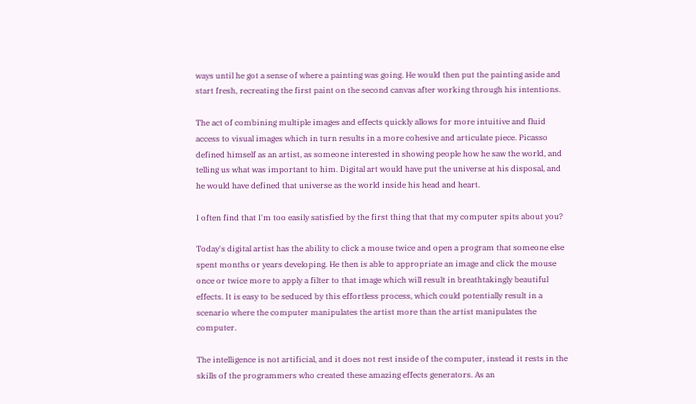ways until he got a sense of where a painting was going. He would then put the painting aside and start fresh, recreating the first paint on the second canvas after working through his intentions.

The act of combining multiple images and effects quickly allows for more intuitive and fluid access to visual images which in turn results in a more cohesive and articulate piece. Picasso defined himself as an artist, as someone interested in showing people how he saw the world, and telling us what was important to him. Digital art would have put the universe at his disposal, and he would have defined that universe as the world inside his head and heart.

I often find that I'm too easily satisfied by the first thing that that my computer spits about you?

Today's digital artist has the ability to click a mouse twice and open a program that someone else spent months or years developing. He then is able to appropriate an image and click the mouse once or twice more to apply a filter to that image which will result in breathtakingly beautiful effects. It is easy to be seduced by this effortless process, which could potentially result in a scenario where the computer manipulates the artist more than the artist manipulates the computer.

The intelligence is not artificial, and it does not rest inside of the computer, instead it rests in the skills of the programmers who created these amazing effects generators. As an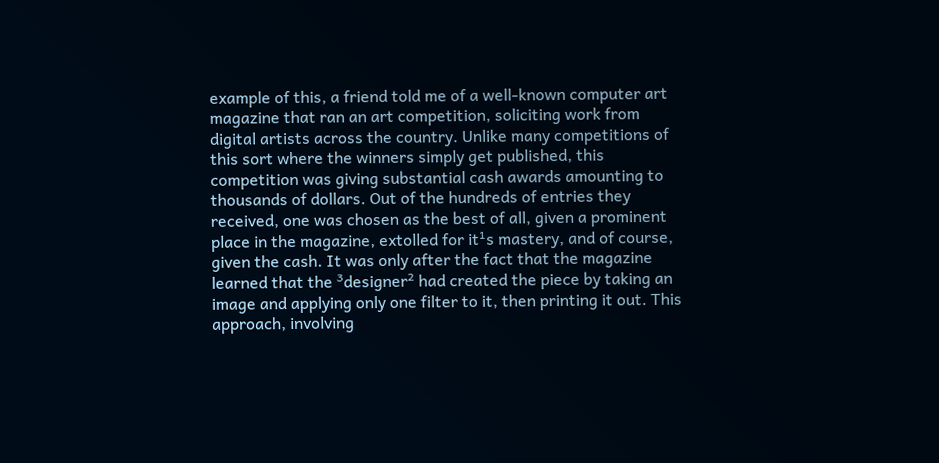example of this, a friend told me of a well-known computer art magazine that ran an art competition, soliciting work from digital artists across the country. Unlike many competitions of this sort where the winners simply get published, this competition was giving substantial cash awards amounting to thousands of dollars. Out of the hundreds of entries they received, one was chosen as the best of all, given a prominent place in the magazine, extolled for it¹s mastery, and of course, given the cash. It was only after the fact that the magazine learned that the ³designer² had created the piece by taking an image and applying only one filter to it, then printing it out. This approach, involving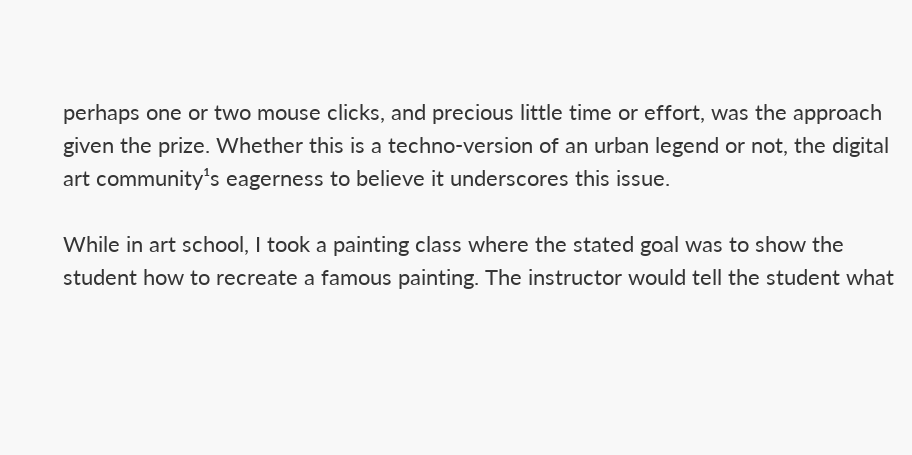perhaps one or two mouse clicks, and precious little time or effort, was the approach given the prize. Whether this is a techno-version of an urban legend or not, the digital art community¹s eagerness to believe it underscores this issue.

While in art school, I took a painting class where the stated goal was to show the student how to recreate a famous painting. The instructor would tell the student what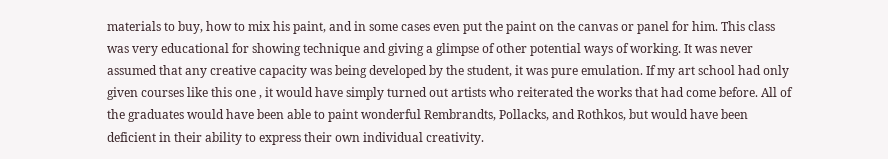materials to buy, how to mix his paint, and in some cases even put the paint on the canvas or panel for him. This class was very educational for showing technique and giving a glimpse of other potential ways of working. It was never assumed that any creative capacity was being developed by the student, it was pure emulation. If my art school had only given courses like this one , it would have simply turned out artists who reiterated the works that had come before. All of the graduates would have been able to paint wonderful Rembrandts, Pollacks, and Rothkos, but would have been deficient in their ability to express their own individual creativity.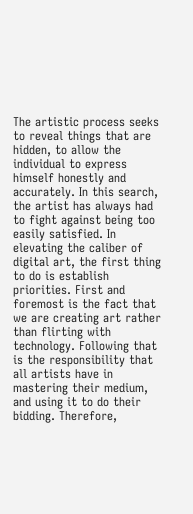The artistic process seeks to reveal things that are hidden, to allow the individual to express himself honestly and accurately. In this search, the artist has always had to fight against being too easily satisfied. In elevating the caliber of digital art, the first thing to do is establish priorities. First and foremost is the fact that we are creating art rather than flirting with technology. Following that is the responsibility that all artists have in mastering their medium, and using it to do their bidding. Therefore,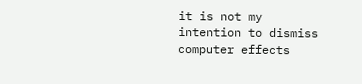it is not my intention to dismiss computer effects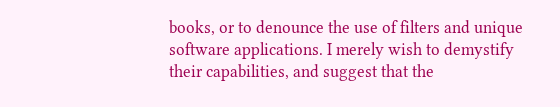books, or to denounce the use of filters and unique software applications. I merely wish to demystify their capabilities, and suggest that the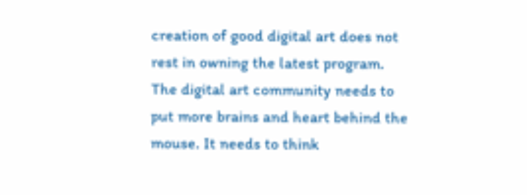creation of good digital art does not rest in owning the latest program. The digital art community needs to put more brains and heart behind the mouse. It needs to think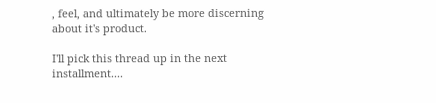, feel, and ultimately be more discerning about it's product.

I'll pick this thread up in the next installment....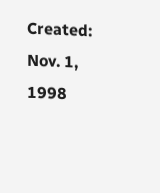Created: Nov. 1, 1998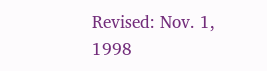Revised: Nov. 1, 1998